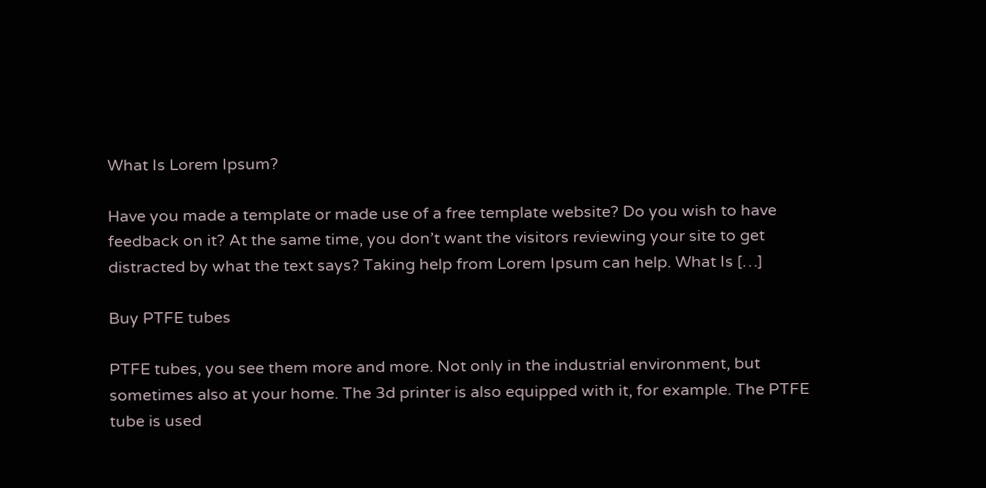What Is Lorem Ipsum?

Have you made a template or made use of a free template website? Do you wish to have feedback on it? At the same time, you don’t want the visitors reviewing your site to get distracted by what the text says? Taking help from Lorem Ipsum can help. What Is […]

Buy PTFE tubes

PTFE tubes, you see them more and more. Not only in the industrial environment, but sometimes also at your home. The 3d printer is also equipped with it, for example. The PTFE tube is used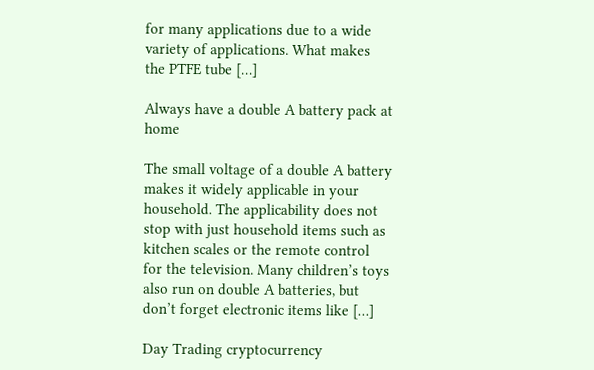for many applications due to a wide variety of applications. What makes the PTFE tube […]

Always have a double A battery pack at home

The small voltage of a double A battery makes it widely applicable in your household. The applicability does not stop with just household items such as kitchen scales or the remote control for the television. Many children’s toys also run on double A batteries, but don’t forget electronic items like […]

Day Trading cryptocurrency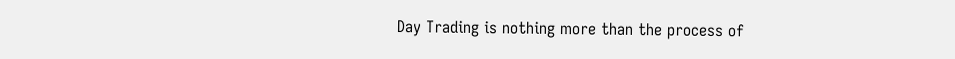Day Trading is nothing more than the process of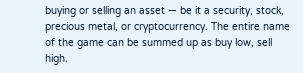buying or selling an asset — be it a security, stock, precious metal, or cryptocurrency. The entire name of the game can be summed up as buy low, sell high.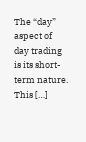The “day” aspect of day trading is its short-term nature. This […]